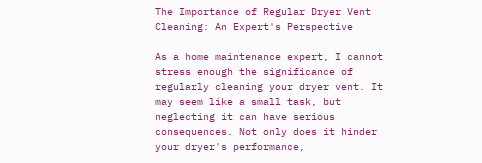The Importance of Regular Dryer Vent Cleaning: An Expert's Perspective

As a home maintenance expert, I cannot stress enough the significance of regularly cleaning your dryer vent. It may seem like a small task, but neglecting it can have serious consequences. Not only does it hinder your dryer's performance,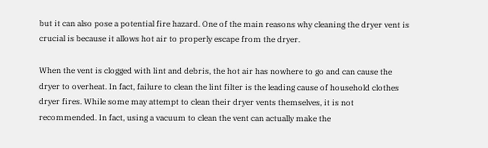but it can also pose a potential fire hazard. One of the main reasons why cleaning the dryer vent is crucial is because it allows hot air to properly escape from the dryer.

When the vent is clogged with lint and debris, the hot air has nowhere to go and can cause the dryer to overheat. In fact, failure to clean the lint filter is the leading cause of household clothes dryer fires. While some may attempt to clean their dryer vents themselves, it is not recommended. In fact, using a vacuum to clean the vent can actually make the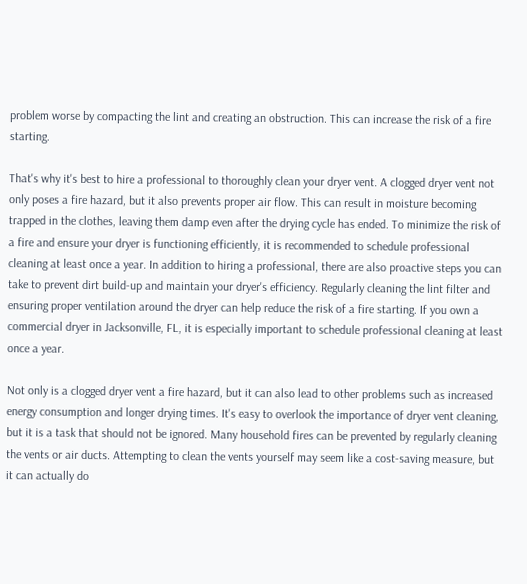problem worse by compacting the lint and creating an obstruction. This can increase the risk of a fire starting.

That's why it's best to hire a professional to thoroughly clean your dryer vent. A clogged dryer vent not only poses a fire hazard, but it also prevents proper air flow. This can result in moisture becoming trapped in the clothes, leaving them damp even after the drying cycle has ended. To minimize the risk of a fire and ensure your dryer is functioning efficiently, it is recommended to schedule professional cleaning at least once a year. In addition to hiring a professional, there are also proactive steps you can take to prevent dirt build-up and maintain your dryer's efficiency. Regularly cleaning the lint filter and ensuring proper ventilation around the dryer can help reduce the risk of a fire starting. If you own a commercial dryer in Jacksonville, FL, it is especially important to schedule professional cleaning at least once a year.

Not only is a clogged dryer vent a fire hazard, but it can also lead to other problems such as increased energy consumption and longer drying times. It's easy to overlook the importance of dryer vent cleaning, but it is a task that should not be ignored. Many household fires can be prevented by regularly cleaning the vents or air ducts. Attempting to clean the vents yourself may seem like a cost-saving measure, but it can actually do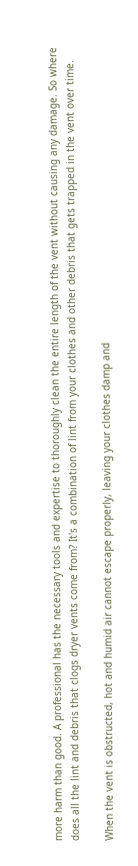more harm than good. A professional has the necessary tools and expertise to thoroughly clean the entire length of the vent without causing any damage. So where does all the lint and debris that clogs dryer vents come from? It's a combination of lint from your clothes and other debris that gets trapped in the vent over time.

When the vent is obstructed, hot and humid air cannot escape properly, leaving your clothes damp and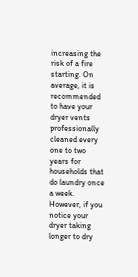increasing the risk of a fire starting. On average, it is recommended to have your dryer vents professionally cleaned every one to two years for households that do laundry once a week. However, if you notice your dryer taking longer to dry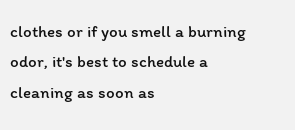clothes or if you smell a burning odor, it's best to schedule a cleaning as soon as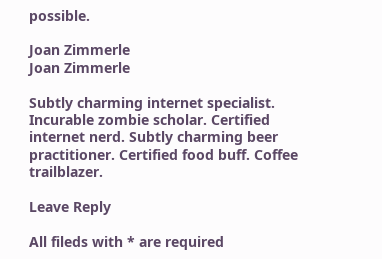possible.

Joan Zimmerle
Joan Zimmerle

Subtly charming internet specialist. Incurable zombie scholar. Certified internet nerd. Subtly charming beer practitioner. Certified food buff. Coffee trailblazer.

Leave Reply

All fileds with * are required